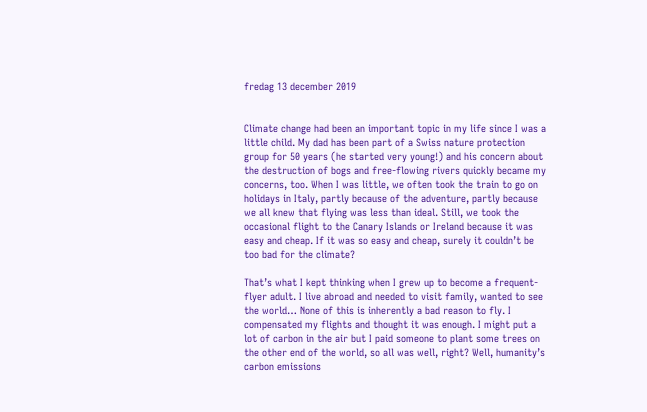fredag 13 december 2019


Climate change had been an important topic in my life since I was a little child. My dad has been part of a Swiss nature protection group for 50 years (he started very young!) and his concern about the destruction of bogs and free-flowing rivers quickly became my concerns, too. When I was little, we often took the train to go on holidays in Italy, partly because of the adventure, partly because we all knew that flying was less than ideal. Still, we took the occasional flight to the Canary Islands or Ireland because it was easy and cheap. If it was so easy and cheap, surely it couldn’t be too bad for the climate?

That’s what I kept thinking when I grew up to become a frequent-flyer adult. I live abroad and needed to visit family, wanted to see the world… None of this is inherently a bad reason to fly. I compensated my flights and thought it was enough. I might put a lot of carbon in the air but I paid someone to plant some trees on the other end of the world, so all was well, right? Well, humanity’s carbon emissions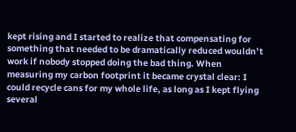kept rising and I started to realize that compensating for something that needed to be dramatically reduced wouldn’t work if nobody stopped doing the bad thing. When measuring my carbon footprint it became crystal clear: I could recycle cans for my whole life, as long as I kept flying several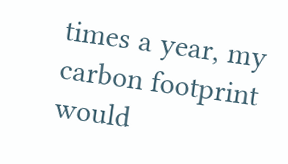times a year, my carbon footprint would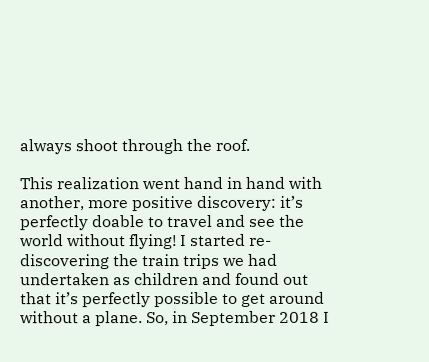always shoot through the roof.

This realization went hand in hand with another, more positive discovery: it’s perfectly doable to travel and see the world without flying! I started re-discovering the train trips we had undertaken as children and found out that it’s perfectly possible to get around without a plane. So, in September 2018 I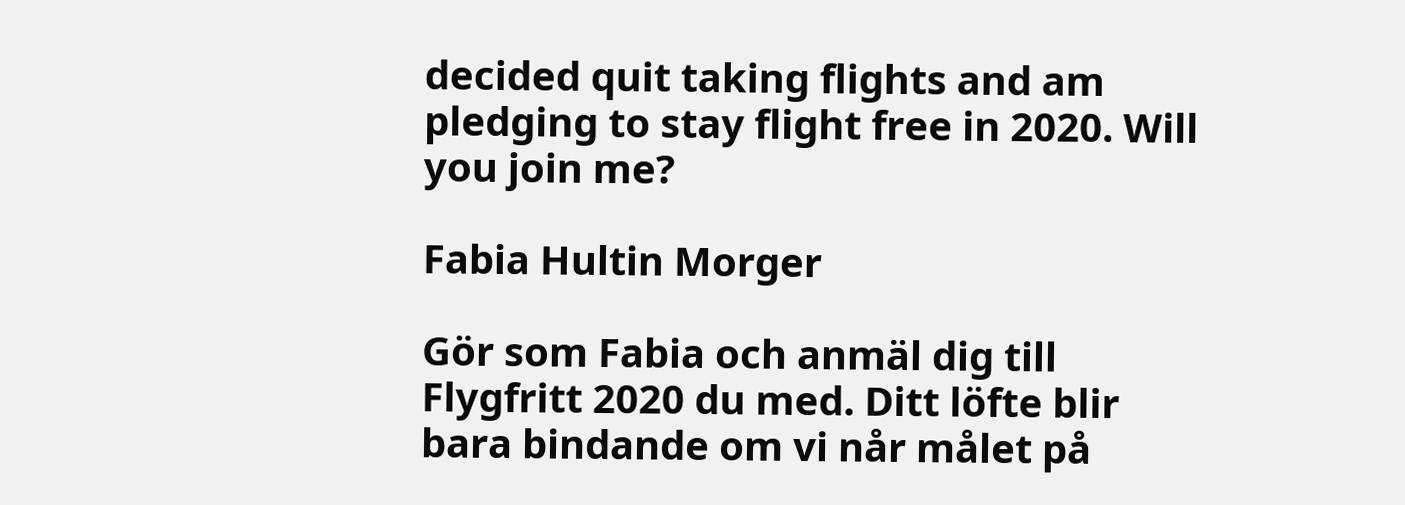decided quit taking flights and am pledging to stay flight free in 2020. Will you join me?

Fabia Hultin Morger

Gör som Fabia och anmäl dig till Flygfritt 2020 du med. Ditt löfte blir bara bindande om vi når målet på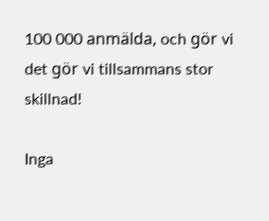100 000 anmälda, och gör vi det gör vi tillsammans stor skillnad!

Inga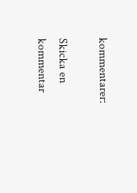kommentarer:

Skicka en kommentar